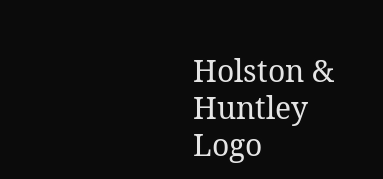Holston & Huntley Logo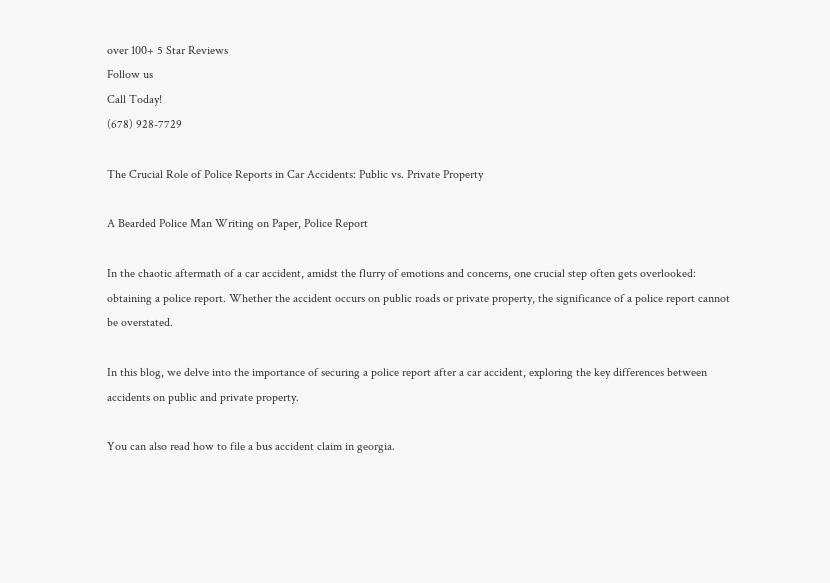over 100+ 5 Star Reviews
Follow us
Call Today!
(678) 928-7729

The Crucial Role of Police Reports in Car Accidents: Public vs. Private Property

A Bearded Police Man Writing on Paper, Police Report

In the chaotic aftermath of a car accident, amidst the flurry of emotions and concerns, one crucial step often gets overlooked: obtaining a police report. Whether the accident occurs on public roads or private property, the significance of a police report cannot be overstated.

In this blog, we delve into the importance of securing a police report after a car accident, exploring the key differences between accidents on public and private property.

You can also read how to file a bus accident claim in georgia.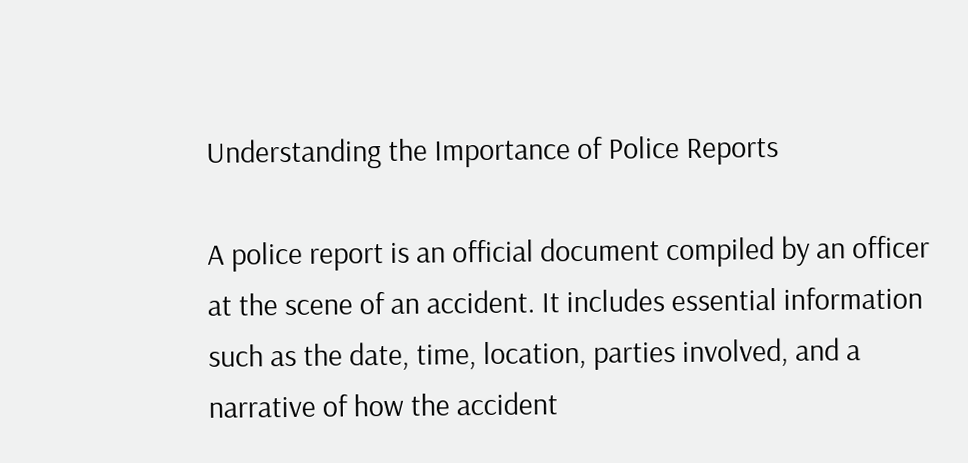Understanding the Importance of Police Reports

A police report is an official document compiled by an officer at the scene of an accident. It includes essential information such as the date, time, location, parties involved, and a narrative of how the accident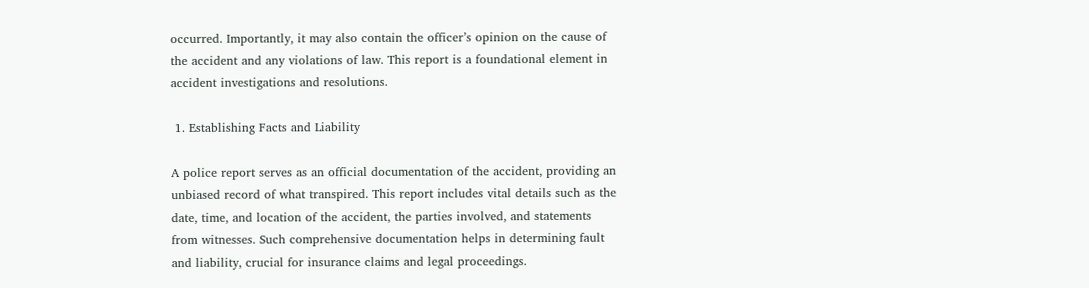occurred. Importantly, it may also contain the officer’s opinion on the cause of the accident and any violations of law. This report is a foundational element in accident investigations and resolutions.

 1. Establishing Facts and Liability

A police report serves as an official documentation of the accident, providing an unbiased record of what transpired. This report includes vital details such as the date, time, and location of the accident, the parties involved, and statements from witnesses. Such comprehensive documentation helps in determining fault and liability, crucial for insurance claims and legal proceedings.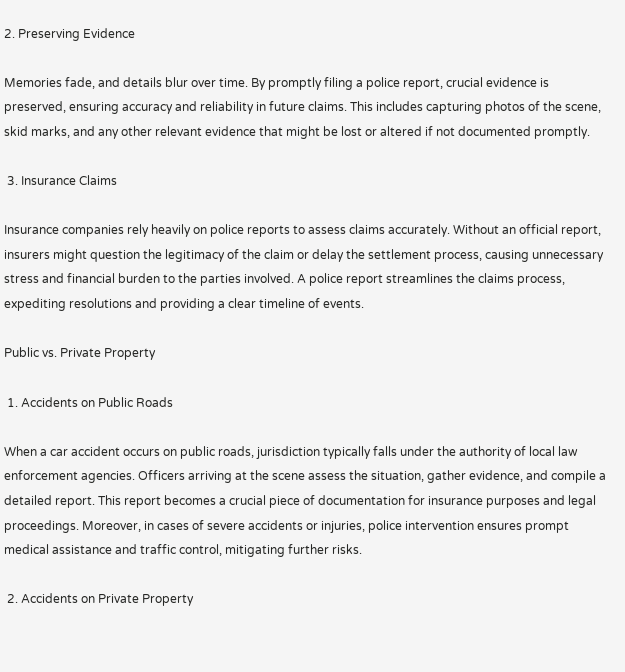2. Preserving Evidence

Memories fade, and details blur over time. By promptly filing a police report, crucial evidence is preserved, ensuring accuracy and reliability in future claims. This includes capturing photos of the scene, skid marks, and any other relevant evidence that might be lost or altered if not documented promptly.

 3. Insurance Claims

Insurance companies rely heavily on police reports to assess claims accurately. Without an official report, insurers might question the legitimacy of the claim or delay the settlement process, causing unnecessary stress and financial burden to the parties involved. A police report streamlines the claims process, expediting resolutions and providing a clear timeline of events.

Public vs. Private Property

 1. Accidents on Public Roads

When a car accident occurs on public roads, jurisdiction typically falls under the authority of local law enforcement agencies. Officers arriving at the scene assess the situation, gather evidence, and compile a detailed report. This report becomes a crucial piece of documentation for insurance purposes and legal proceedings. Moreover, in cases of severe accidents or injuries, police intervention ensures prompt medical assistance and traffic control, mitigating further risks.

 2. Accidents on Private Property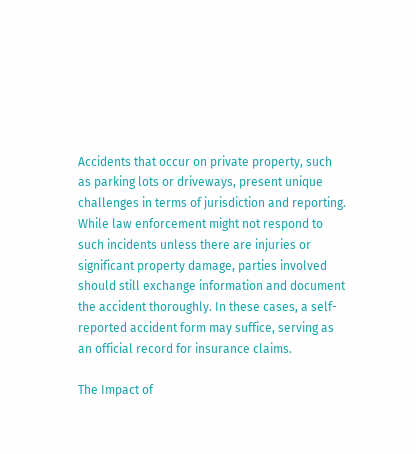Accidents that occur on private property, such as parking lots or driveways, present unique challenges in terms of jurisdiction and reporting. While law enforcement might not respond to such incidents unless there are injuries or significant property damage, parties involved should still exchange information and document the accident thoroughly. In these cases, a self-reported accident form may suffice, serving as an official record for insurance claims.

The Impact of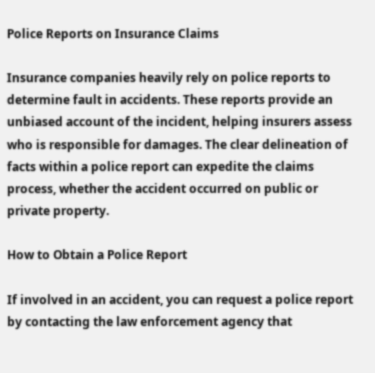Police Reports on Insurance Claims

Insurance companies heavily rely on police reports to determine fault in accidents. These reports provide an unbiased account of the incident, helping insurers assess who is responsible for damages. The clear delineation of facts within a police report can expedite the claims process, whether the accident occurred on public or private property.

How to Obtain a Police Report

If involved in an accident, you can request a police report by contacting the law enforcement agency that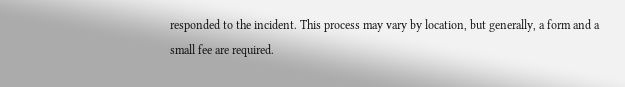responded to the incident. This process may vary by location, but generally, a form and a small fee are required.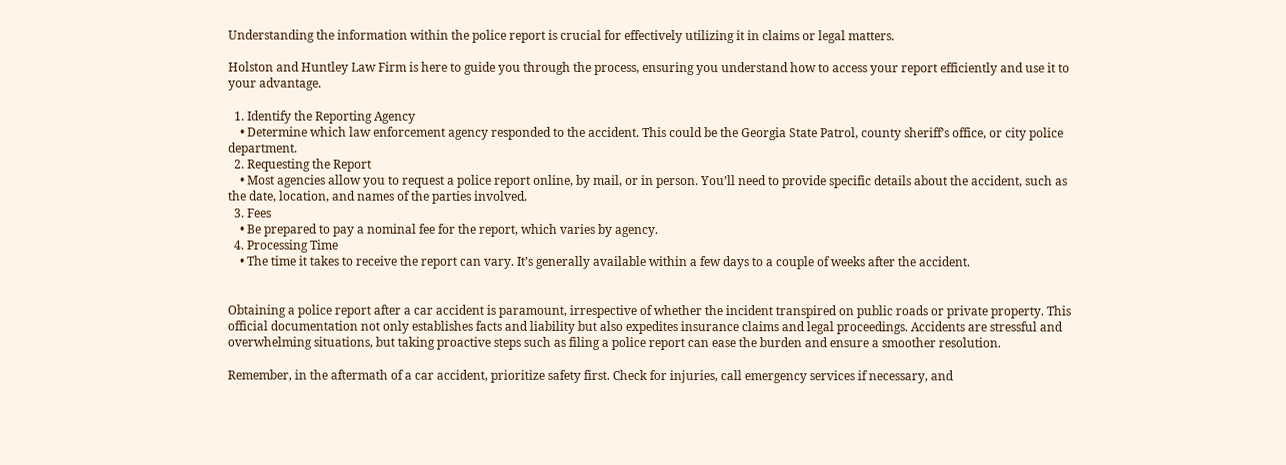Understanding the information within the police report is crucial for effectively utilizing it in claims or legal matters.

Holston and Huntley Law Firm is here to guide you through the process, ensuring you understand how to access your report efficiently and use it to your advantage.

  1. Identify the Reporting Agency
    • Determine which law enforcement agency responded to the accident. This could be the Georgia State Patrol, county sheriff’s office, or city police department.
  2. Requesting the Report
    • Most agencies allow you to request a police report online, by mail, or in person. You’ll need to provide specific details about the accident, such as the date, location, and names of the parties involved.
  3. Fees
    • Be prepared to pay a nominal fee for the report, which varies by agency.
  4. Processing Time
    • The time it takes to receive the report can vary. It’s generally available within a few days to a couple of weeks after the accident.


Obtaining a police report after a car accident is paramount, irrespective of whether the incident transpired on public roads or private property. This official documentation not only establishes facts and liability but also expedites insurance claims and legal proceedings. Accidents are stressful and overwhelming situations, but taking proactive steps such as filing a police report can ease the burden and ensure a smoother resolution.

Remember, in the aftermath of a car accident, prioritize safety first. Check for injuries, call emergency services if necessary, and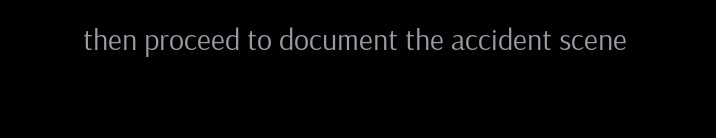then proceed to document the accident scene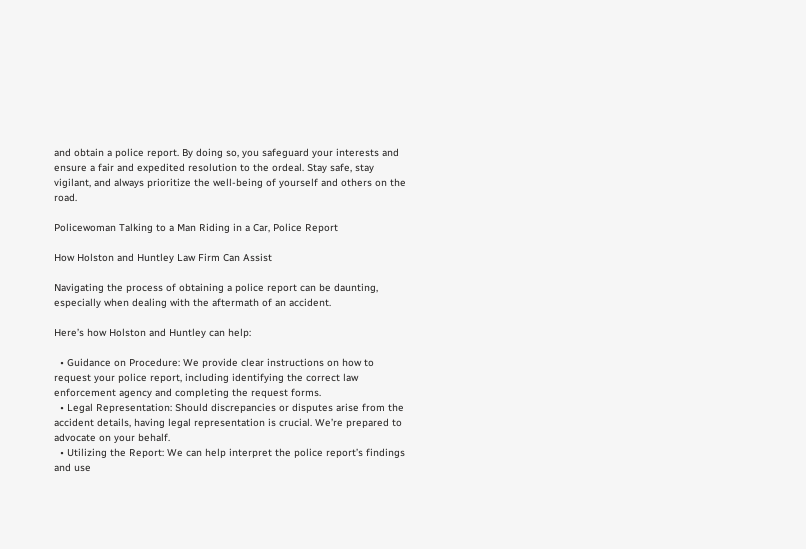and obtain a police report. By doing so, you safeguard your interests and ensure a fair and expedited resolution to the ordeal. Stay safe, stay vigilant, and always prioritize the well-being of yourself and others on the road.

Policewoman Talking to a Man Riding in a Car, Police Report

How Holston and Huntley Law Firm Can Assist

Navigating the process of obtaining a police report can be daunting, especially when dealing with the aftermath of an accident.

Here’s how Holston and Huntley can help:

  • Guidance on Procedure: We provide clear instructions on how to request your police report, including identifying the correct law enforcement agency and completing the request forms.
  • Legal Representation: Should discrepancies or disputes arise from the accident details, having legal representation is crucial. We’re prepared to advocate on your behalf.
  • Utilizing the Report: We can help interpret the police report’s findings and use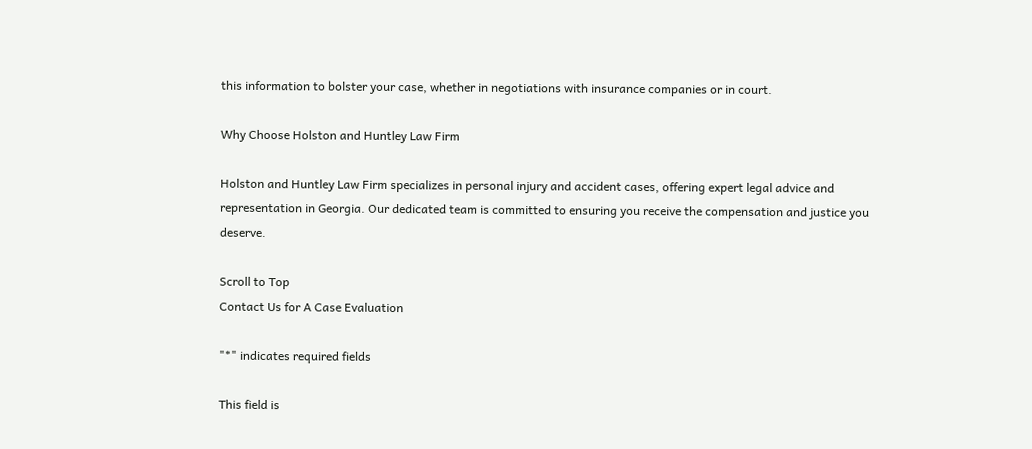this information to bolster your case, whether in negotiations with insurance companies or in court.

Why Choose Holston and Huntley Law Firm

Holston and Huntley Law Firm specializes in personal injury and accident cases, offering expert legal advice and representation in Georgia. Our dedicated team is committed to ensuring you receive the compensation and justice you deserve.

Scroll to Top
Contact Us for A Case Evaluation

"*" indicates required fields

This field is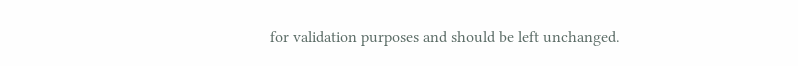for validation purposes and should be left unchanged.